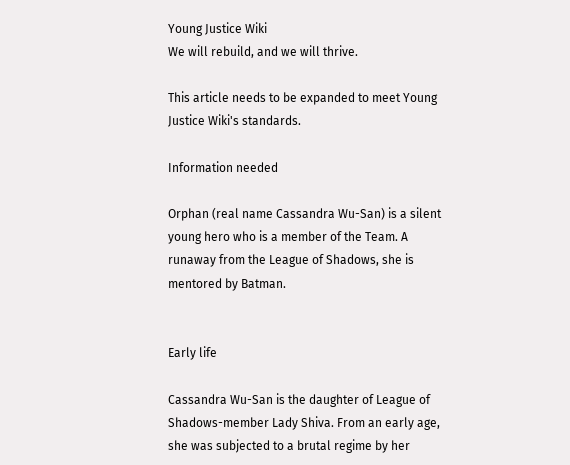Young Justice Wiki
We will rebuild, and we will thrive.

This article needs to be expanded to meet Young Justice Wiki's standards.

Information needed

Orphan (real name Cassandra Wu-San) is a silent young hero who is a member of the Team. A runaway from the League of Shadows, she is mentored by Batman.


Early life

Cassandra Wu-San is the daughter of League of Shadows-member Lady Shiva. From an early age, she was subjected to a brutal regime by her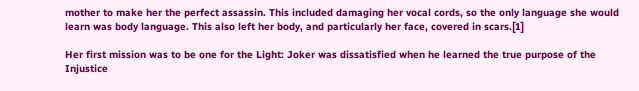mother to make her the perfect assassin. This included damaging her vocal cords, so the only language she would learn was body language. This also left her body, and particularly her face, covered in scars.[1]

Her first mission was to be one for the Light: Joker was dissatisfied when he learned the true purpose of the Injustice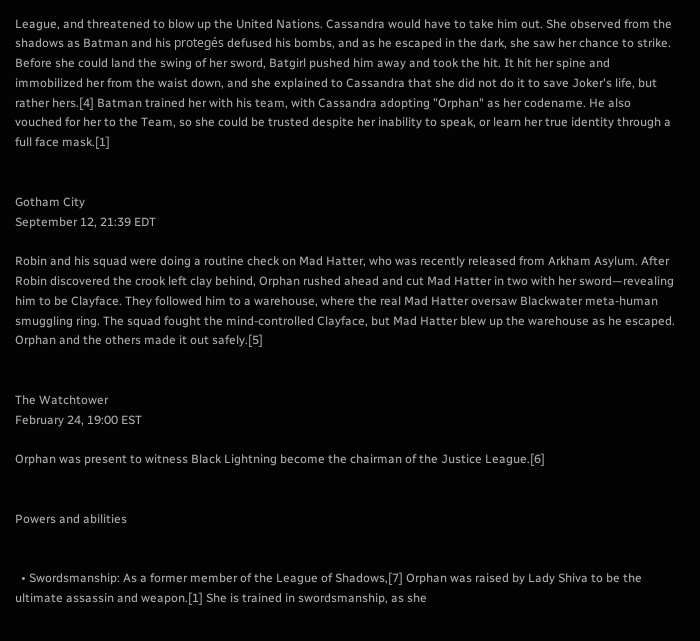League, and threatened to blow up the United Nations. Cassandra would have to take him out. She observed from the shadows as Batman and his protegés defused his bombs, and as he escaped in the dark, she saw her chance to strike. Before she could land the swing of her sword, Batgirl pushed him away and took the hit. It hit her spine and immobilized her from the waist down, and she explained to Cassandra that she did not do it to save Joker's life, but rather hers.[4] Batman trained her with his team, with Cassandra adopting "Orphan" as her codename. He also vouched for her to the Team, so she could be trusted despite her inability to speak, or learn her true identity through a full face mask.[1]


Gotham City
September 12, 21:39 EDT

Robin and his squad were doing a routine check on Mad Hatter, who was recently released from Arkham Asylum. After Robin discovered the crook left clay behind, Orphan rushed ahead and cut Mad Hatter in two with her sword—revealing him to be Clayface. They followed him to a warehouse, where the real Mad Hatter oversaw Blackwater meta-human smuggling ring. The squad fought the mind-controlled Clayface, but Mad Hatter blew up the warehouse as he escaped. Orphan and the others made it out safely.[5]


The Watchtower
February 24, 19:00 EST

Orphan was present to witness Black Lightning become the chairman of the Justice League.[6]


Powers and abilities


  • Swordsmanship: As a former member of the League of Shadows,[7] Orphan was raised by Lady Shiva to be the ultimate assassin and weapon.[1] She is trained in swordsmanship, as she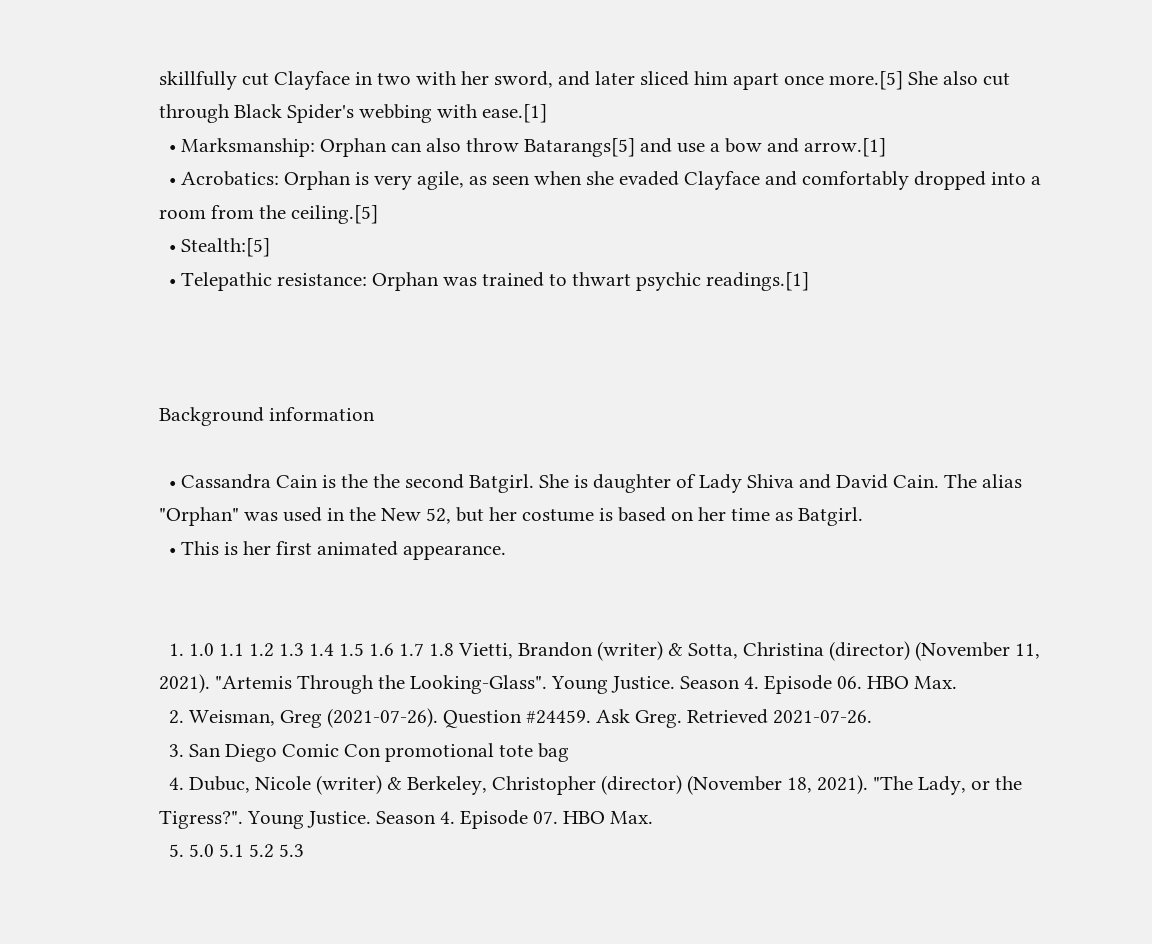skillfully cut Clayface in two with her sword, and later sliced him apart once more.[5] She also cut through Black Spider's webbing with ease.[1]
  • Marksmanship: Orphan can also throw Batarangs[5] and use a bow and arrow.[1]
  • Acrobatics: Orphan is very agile, as seen when she evaded Clayface and comfortably dropped into a room from the ceiling.[5]
  • Stealth:[5]
  • Telepathic resistance: Orphan was trained to thwart psychic readings.[1]



Background information

  • Cassandra Cain is the the second Batgirl. She is daughter of Lady Shiva and David Cain. The alias "Orphan" was used in the New 52, but her costume is based on her time as Batgirl.
  • This is her first animated appearance.


  1. 1.0 1.1 1.2 1.3 1.4 1.5 1.6 1.7 1.8 Vietti, Brandon (writer) & Sotta, Christina (director) (November 11, 2021). "Artemis Through the Looking-Glass". Young Justice. Season 4. Episode 06. HBO Max.
  2. Weisman, Greg (2021-07-26). Question #24459. Ask Greg. Retrieved 2021-07-26.
  3. San Diego Comic Con promotional tote bag
  4. Dubuc, Nicole (writer) & Berkeley, Christopher (director) (November 18, 2021). "The Lady, or the Tigress?". Young Justice. Season 4. Episode 07. HBO Max.
  5. 5.0 5.1 5.2 5.3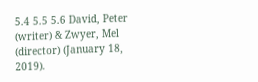5.4 5.5 5.6 David, Peter (writer) & Zwyer, Mel (director) (January 18, 2019).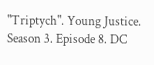"Triptych". Young Justice. Season 3. Episode 8. DC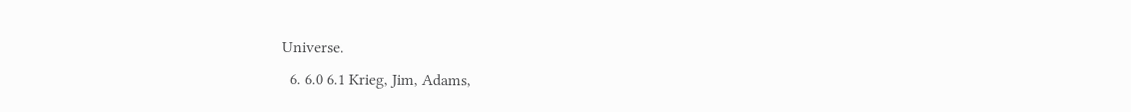Universe.
  6. 6.0 6.1 Krieg, Jim, Adams,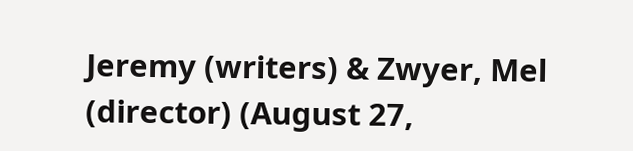Jeremy (writers) & Zwyer, Mel (director) (August 27,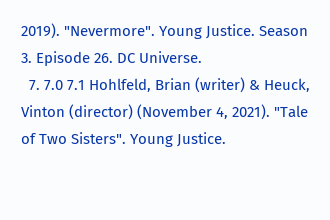2019). "Nevermore". Young Justice. Season 3. Episode 26. DC Universe.
  7. 7.0 7.1 Hohlfeld, Brian (writer) & Heuck, Vinton (director) (November 4, 2021). "Tale of Two Sisters". Young Justice.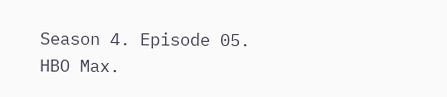Season 4. Episode 05. HBO Max.